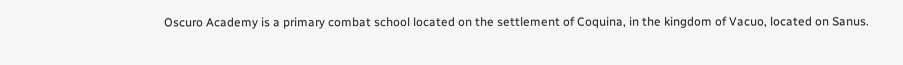Oscuro Academy is a primary combat school located on the settlement of Coquina, in the kingdom of Vacuo, located on Sanus.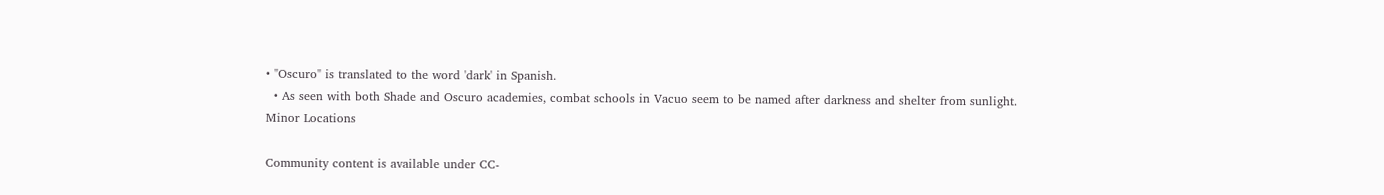• "Oscuro" is translated to the word 'dark' in Spanish.
  • As seen with both Shade and Oscuro academies, combat schools in Vacuo seem to be named after darkness and shelter from sunlight.
Minor Locations

Community content is available under CC-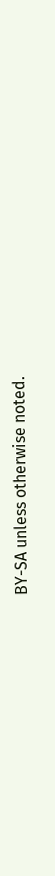BY-SA unless otherwise noted.